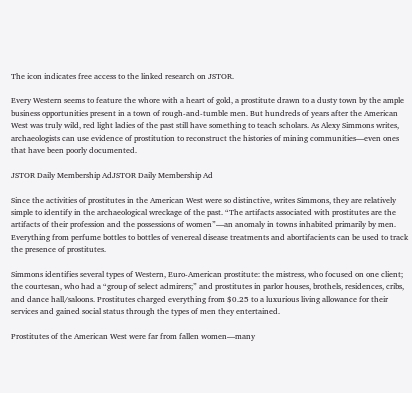The icon indicates free access to the linked research on JSTOR.

Every Western seems to feature the whore with a heart of gold, a prostitute drawn to a dusty town by the ample business opportunities present in a town of rough-and-tumble men. But hundreds of years after the American West was truly wild, red light ladies of the past still have something to teach scholars. As Alexy Simmons writes, archaeologists can use evidence of prostitution to reconstruct the histories of mining communities—even ones that have been poorly documented.

JSTOR Daily Membership AdJSTOR Daily Membership Ad

Since the activities of prostitutes in the American West were so distinctive, writes Simmons, they are relatively simple to identify in the archaeological wreckage of the past. “The artifacts associated with prostitutes are the artifacts of their profession and the possessions of women”—an anomaly in towns inhabited primarily by men. Everything from perfume bottles to bottles of venereal disease treatments and abortifacients can be used to track the presence of prostitutes.

Simmons identifies several types of Western, Euro-American prostitute: the mistress, who focused on one client; the courtesan, who had a “group of select admirers;” and prostitutes in parlor houses, brothels, residences, cribs, and dance hall/saloons. Prostitutes charged everything from $0.25 to a luxurious living allowance for their services and gained social status through the types of men they entertained.

Prostitutes of the American West were far from fallen women—many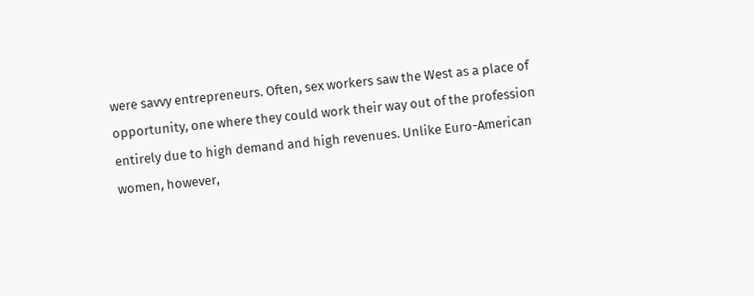were savvy entrepreneurs. Often, sex workers saw the West as a place of opportunity, one where they could work their way out of the profession entirely due to high demand and high revenues. Unlike Euro-American women, however,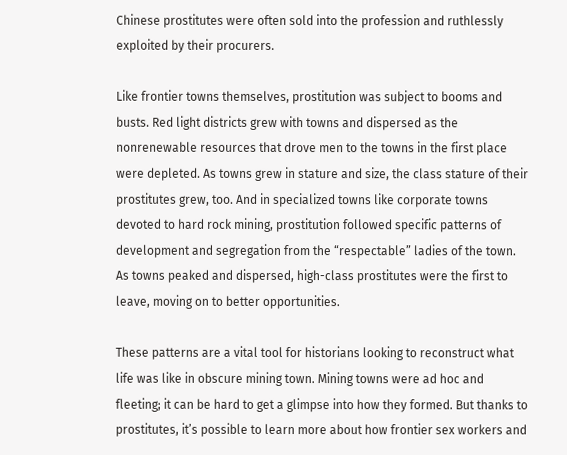Chinese prostitutes were often sold into the profession and ruthlessly exploited by their procurers.

Like frontier towns themselves, prostitution was subject to booms and busts. Red light districts grew with towns and dispersed as the nonrenewable resources that drove men to the towns in the first place were depleted. As towns grew in stature and size, the class stature of their prostitutes grew, too. And in specialized towns like corporate towns devoted to hard rock mining, prostitution followed specific patterns of development and segregation from the “respectable” ladies of the town. As towns peaked and dispersed, high-class prostitutes were the first to leave, moving on to better opportunities.

These patterns are a vital tool for historians looking to reconstruct what life was like in obscure mining town. Mining towns were ad hoc and fleeting; it can be hard to get a glimpse into how they formed. But thanks to prostitutes, it’s possible to learn more about how frontier sex workers and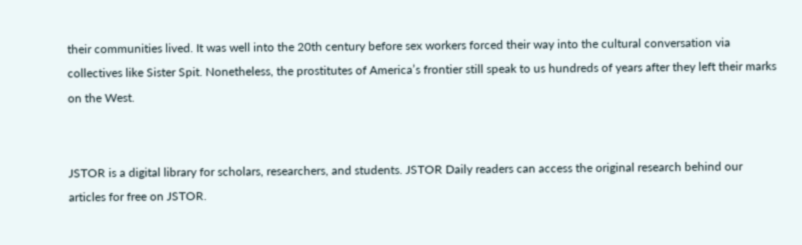their communities lived. It was well into the 20th century before sex workers forced their way into the cultural conversation via collectives like Sister Spit. Nonetheless, the prostitutes of America’s frontier still speak to us hundreds of years after they left their marks on the West.


JSTOR is a digital library for scholars, researchers, and students. JSTOR Daily readers can access the original research behind our articles for free on JSTOR.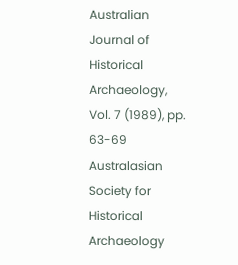Australian Journal of Historical Archaeology, Vol. 7 (1989), pp. 63-69
Australasian Society for Historical Archaeology